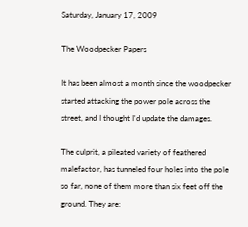Saturday, January 17, 2009

The Woodpecker Papers

It has been almost a month since the woodpecker started attacking the power pole across the street, and I thought I'd update the damages.

The culprit, a pileated variety of feathered malefactor, has tunneled four holes into the pole so far, none of them more than six feet off the ground. They are: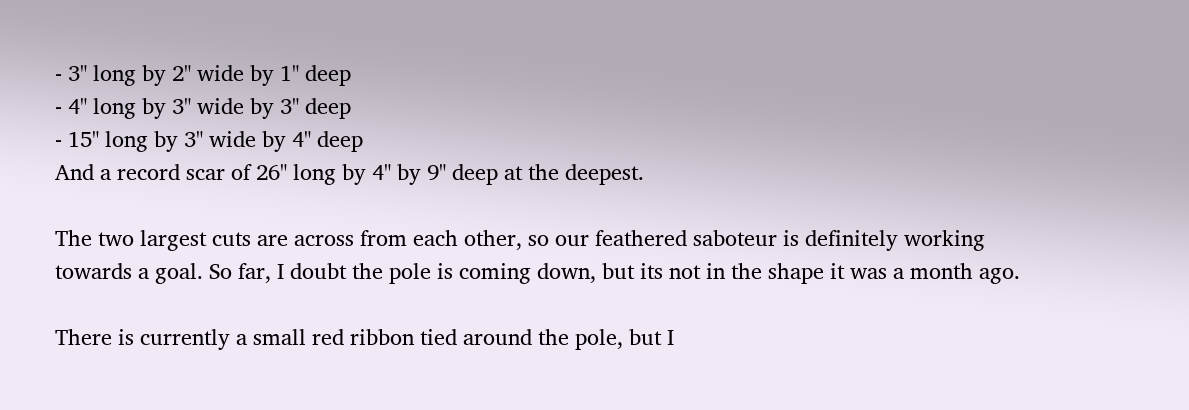- 3" long by 2" wide by 1" deep
- 4" long by 3" wide by 3" deep
- 15" long by 3" wide by 4" deep
And a record scar of 26" long by 4" by 9" deep at the deepest.

The two largest cuts are across from each other, so our feathered saboteur is definitely working towards a goal. So far, I doubt the pole is coming down, but its not in the shape it was a month ago.

There is currently a small red ribbon tied around the pole, but I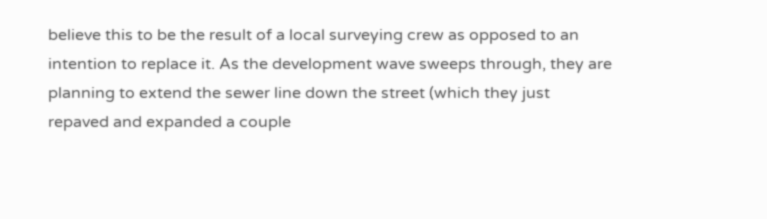believe this to be the result of a local surveying crew as opposed to an intention to replace it. As the development wave sweeps through, they are planning to extend the sewer line down the street (which they just repaved and expanded a couple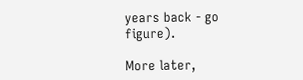years back - go figure).

More later,